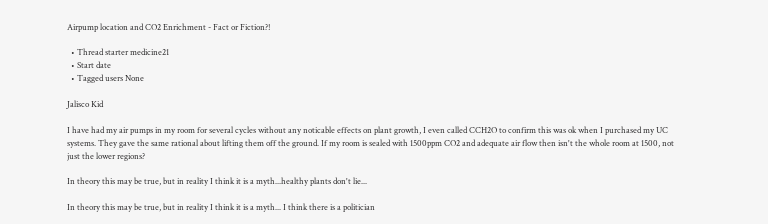Airpump location and CO2 Enrichment - Fact or Fiction?!

  • Thread starter medicine21
  • Start date
  • Tagged users None

Jalisco Kid

I have had my air pumps in my room for several cycles without any noticable effects on plant growth, I even called CCH2O to confirm this was ok when I purchased my UC systems. They gave the same rational about lifting them off the ground. If my room is sealed with 1500ppm CO2 and adequate air flow then isn't the whole room at 1500, not just the lower regions?

In theory this may be true, but in reality I think it is a myth...healthy plants don't lie...

In theory this may be true, but in reality I think it is a myth... I think there is a politician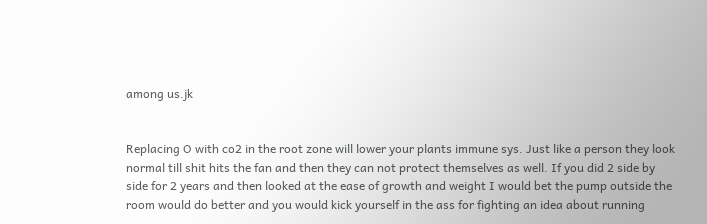among us.jk


Replacing O with co2 in the root zone will lower your plants immune sys. Just like a person they look normal till shit hits the fan and then they can not protect themselves as well. If you did 2 side by side for 2 years and then looked at the ease of growth and weight I would bet the pump outside the room would do better and you would kick yourself in the ass for fighting an idea about running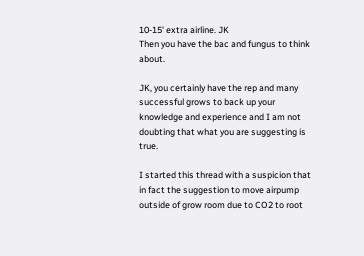10-15' extra airline. JK
Then you have the bac and fungus to think about.

JK, you certainly have the rep and many successful grows to back up your knowledge and experience and I am not doubting that what you are suggesting is true.

I started this thread with a suspicion that in fact the suggestion to move airpump outside of grow room due to CO2 to root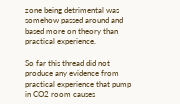zone being detrimental was somehow passed around and based more on theory than practical experience.

So far this thread did not produce any evidence from practical experience that pump in CO2 room causes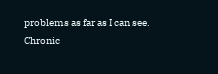problems as far as I can see.
Chronic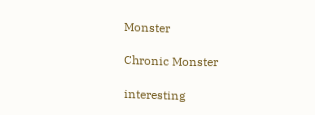Monster

Chronic Monster

interesting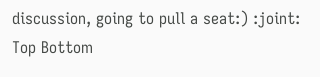discussion, going to pull a seat:) :joint:
Top Bottom